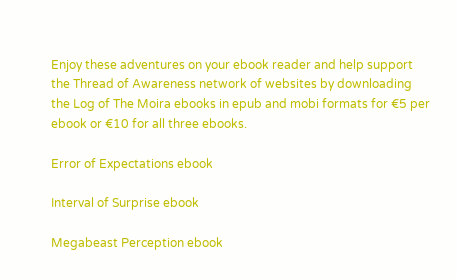Enjoy these adventures on your ebook reader and help support the Thread of Awareness network of websites by downloading the Log of The Moira ebooks in epub and mobi formats for €5 per ebook or €10 for all three ebooks.

Error of Expectations ebook

Interval of Surprise ebook

Megabeast Perception ebook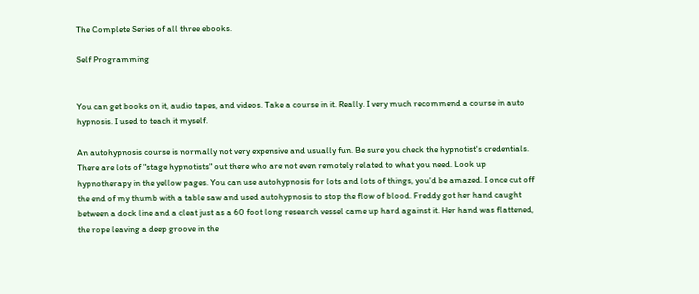The Complete Series of all three ebooks.

Self Programming


You can get books on it, audio tapes, and videos. Take a course in it. Really. I very much recommend a course in auto hypnosis. I used to teach it myself.

An autohypnosis course is normally not very expensive and usually fun. Be sure you check the hypnotist's credentials. There are lots of "stage hypnotists" out there who are not even remotely related to what you need. Look up hypnotherapy in the yellow pages. You can use autohypnosis for lots and lots of things, you'd be amazed. I once cut off the end of my thumb with a table saw and used autohypnosis to stop the flow of blood. Freddy got her hand caught between a dock line and a cleat just as a 60 foot long research vessel came up hard against it. Her hand was flattened, the rope leaving a deep groove in the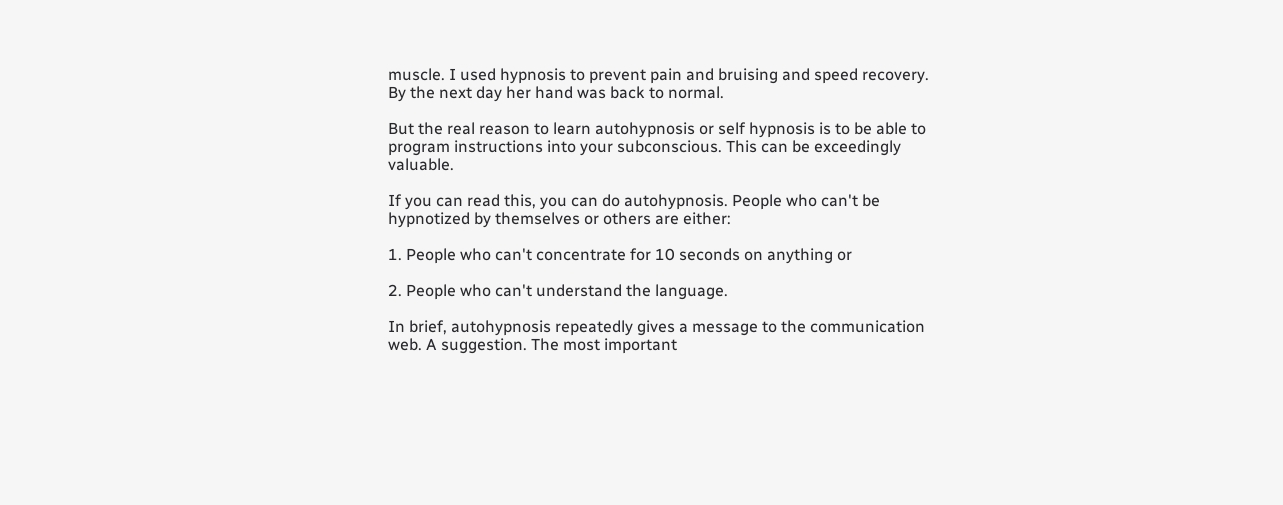muscle. I used hypnosis to prevent pain and bruising and speed recovery. By the next day her hand was back to normal.

But the real reason to learn autohypnosis or self hypnosis is to be able to program instructions into your subconscious. This can be exceedingly valuable.

If you can read this, you can do autohypnosis. People who can't be hypnotized by themselves or others are either:

1. People who can't concentrate for 10 seconds on anything or

2. People who can't understand the language.

In brief, autohypnosis repeatedly gives a message to the communication web. A suggestion. The most important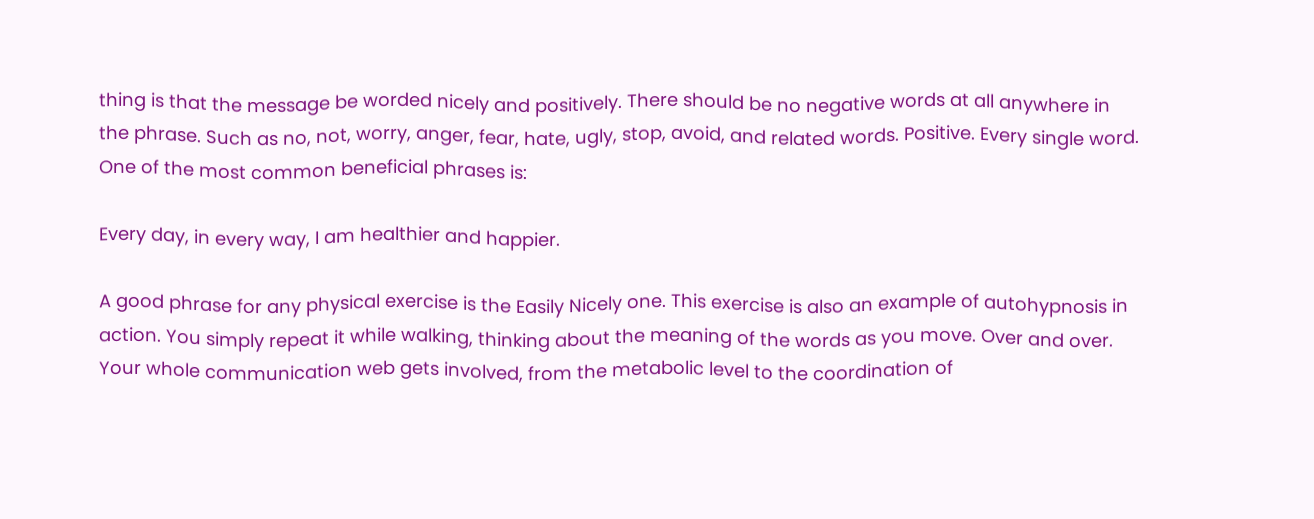thing is that the message be worded nicely and positively. There should be no negative words at all anywhere in the phrase. Such as no, not, worry, anger, fear, hate, ugly, stop, avoid, and related words. Positive. Every single word. One of the most common beneficial phrases is:

Every day, in every way, I am healthier and happier.

A good phrase for any physical exercise is the Easily Nicely one. This exercise is also an example of autohypnosis in action. You simply repeat it while walking, thinking about the meaning of the words as you move. Over and over. Your whole communication web gets involved, from the metabolic level to the coordination of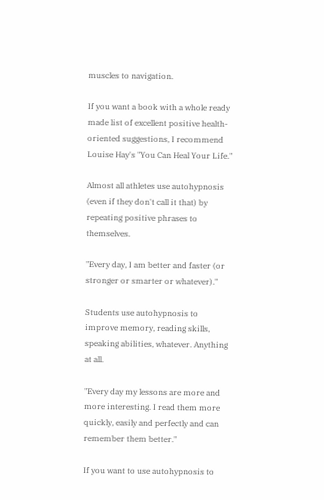muscles to navigation.

If you want a book with a whole ready made list of excellent positive health-oriented suggestions, I recommend Louise Hay's "You Can Heal Your Life."

Almost all athletes use autohypnosis (even if they don't call it that) by repeating positive phrases to themselves.

"Every day, I am better and faster (or stronger or smarter or whatever)."

Students use autohypnosis to improve memory, reading skills, speaking abilities, whatever. Anything at all.

"Every day my lessons are more and more interesting. I read them more quickly, easily and perfectly and can remember them better."

If you want to use autohypnosis to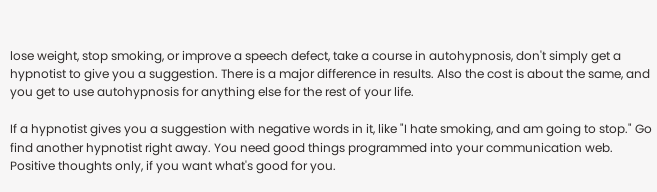lose weight, stop smoking, or improve a speech defect, take a course in autohypnosis, don't simply get a hypnotist to give you a suggestion. There is a major difference in results. Also the cost is about the same, and you get to use autohypnosis for anything else for the rest of your life.

If a hypnotist gives you a suggestion with negative words in it, like "I hate smoking, and am going to stop." Go find another hypnotist right away. You need good things programmed into your communication web. Positive thoughts only, if you want what's good for you.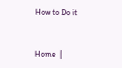How to Do it


Home  |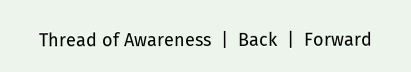Thread of Awareness  |  Back  |  Forward